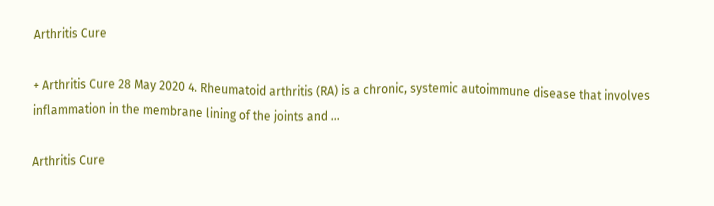Arthritis Cure

+ Arthritis Cure 28 May 2020 4. Rheumatoid arthritis (RA) is a chronic, systemic autoimmune disease that involves inflammation in the membrane lining of the joints and ...

Arthritis Cure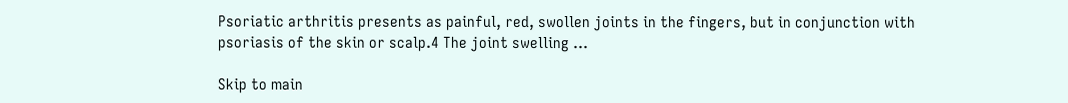Psoriatic arthritis presents as painful, red, swollen joints in the fingers, but in conjunction with psoriasis of the skin or scalp.4 The joint swelling ...

Skip to main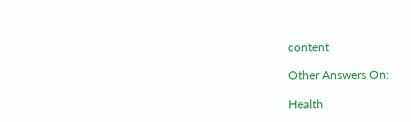content

Other Answers On:

Health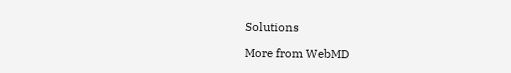Solutions

More from WebMD